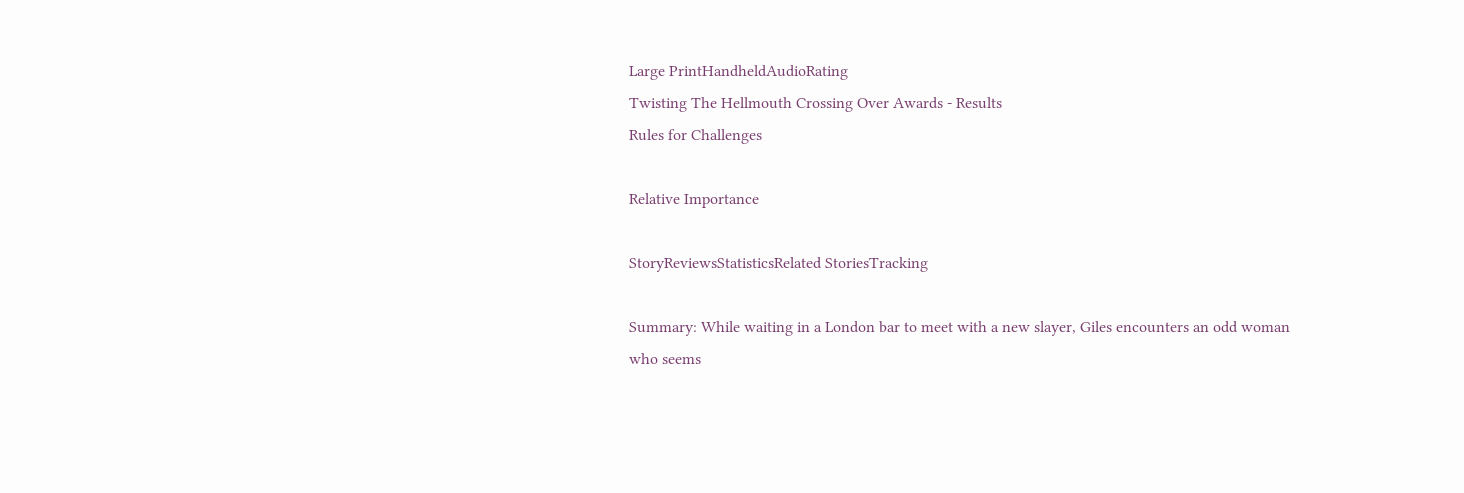Large PrintHandheldAudioRating
Twisting The Hellmouth Crossing Over Awards - Results
Rules for Challenges

Relative Importance

StoryReviewsStatisticsRelated StoriesTracking

Summary: While waiting in a London bar to meet with a new slayer, Giles encounters an odd woman who seems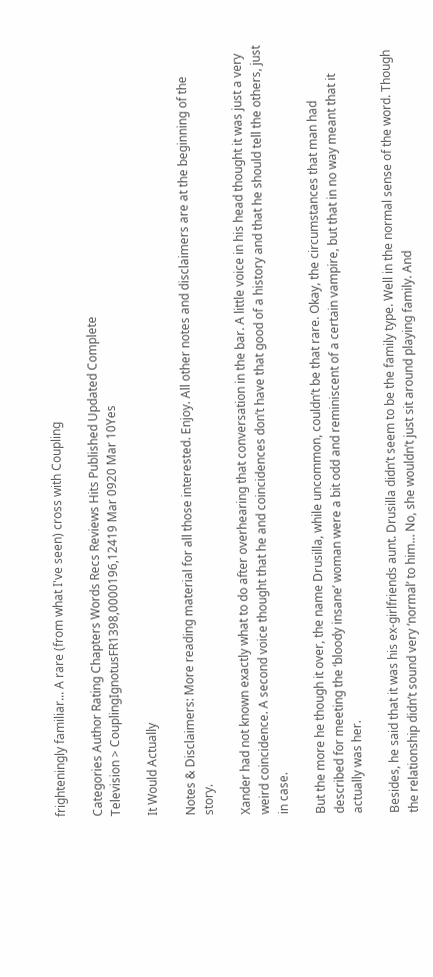frighteningly familiar... A rare (from what I've seen) cross with Coupling

Categories Author Rating Chapters Words Recs Reviews Hits Published Updated Complete
Television > CouplingIgnotusFR1398,0000196,12419 Mar 0920 Mar 10Yes

It Would Actually

Notes & Disclaimers: More reading material for all those interested. Enjoy. All other notes and disclaimers are at the beginning of the story.

Xander had not known exactly what to do after overhearing that conversation in the bar. A little voice in his head thought it was just a very weird coincidence. A second voice thought that he and coincidences don’t have that good of a history and that he should tell the others, just in case.

But the more he though it over, the name Drusilla, while uncommon, couldn’t be that rare. Okay, the circumstances that man had described for meeting the ‘bloody insane’ woman were a bit odd and reminiscent of a certain vampire, but that in no way meant that it actually was her.

Besides, he said that it was his ex-girlfriends aunt. Drusilla didn’t seem to be the family type. Well in the normal sense of the word. Though the relationship didn’t sound very ‘normal’ to him… No, she wouldn’t just sit around playing family. And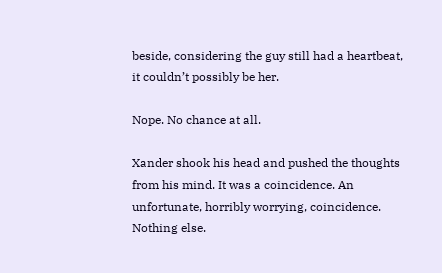beside, considering the guy still had a heartbeat, it couldn’t possibly be her.

Nope. No chance at all.

Xander shook his head and pushed the thoughts from his mind. It was a coincidence. An unfortunate, horribly worrying, coincidence. Nothing else.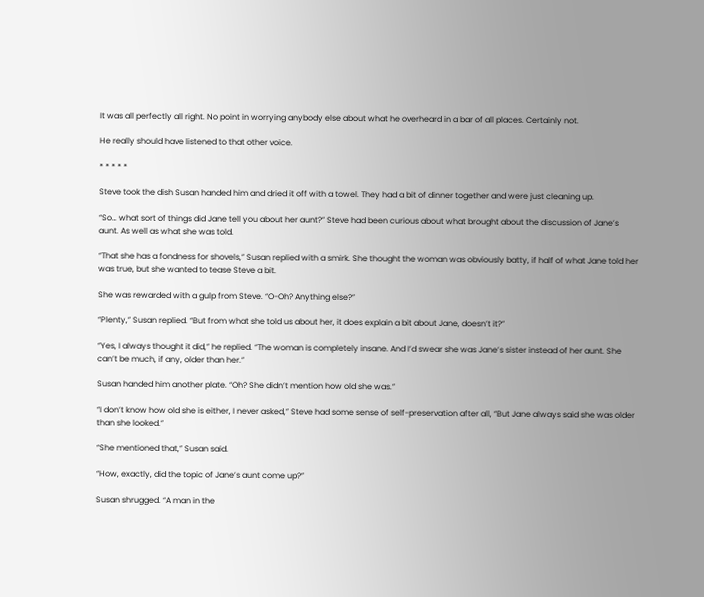It was all perfectly all right. No point in worrying anybody else about what he overheard in a bar of all places. Certainly not.

He really should have listened to that other voice.

* * * * *

Steve took the dish Susan handed him and dried it off with a towel. They had a bit of dinner together and were just cleaning up.

“So… what sort of things did Jane tell you about her aunt?” Steve had been curious about what brought about the discussion of Jane’s aunt. As well as what she was told.

“That she has a fondness for shovels,” Susan replied with a smirk. She thought the woman was obviously batty, if half of what Jane told her was true, but she wanted to tease Steve a bit.

She was rewarded with a gulp from Steve. “O-Oh? Anything else?”

“Plenty,” Susan replied. “But from what she told us about her, it does explain a bit about Jane, doesn’t it?”

“Yes, I always thought it did,” he replied. “The woman is completely insane. And I’d swear she was Jane’s sister instead of her aunt. She can’t be much, if any, older than her.”

Susan handed him another plate. “Oh? She didn’t mention how old she was.”

“I don’t know how old she is either, I never asked,” Steve had some sense of self-preservation after all, “But Jane always said she was older than she looked.”

“She mentioned that,” Susan said.

“How, exactly, did the topic of Jane’s aunt come up?”

Susan shrugged. “A man in the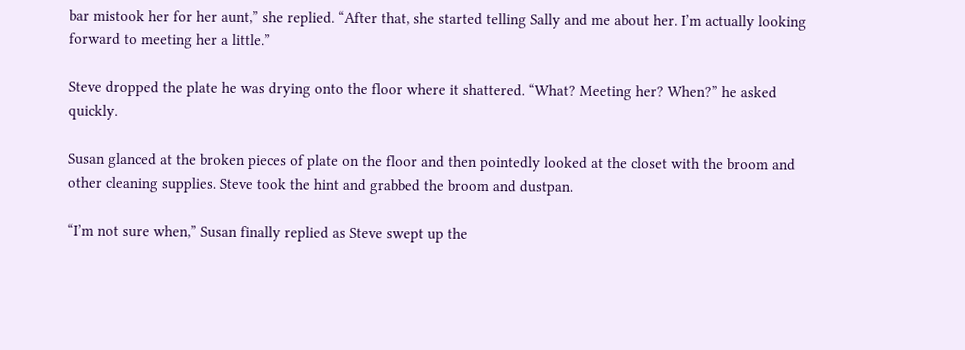bar mistook her for her aunt,” she replied. “After that, she started telling Sally and me about her. I’m actually looking forward to meeting her a little.”

Steve dropped the plate he was drying onto the floor where it shattered. “What? Meeting her? When?” he asked quickly.

Susan glanced at the broken pieces of plate on the floor and then pointedly looked at the closet with the broom and other cleaning supplies. Steve took the hint and grabbed the broom and dustpan.

“I’m not sure when,” Susan finally replied as Steve swept up the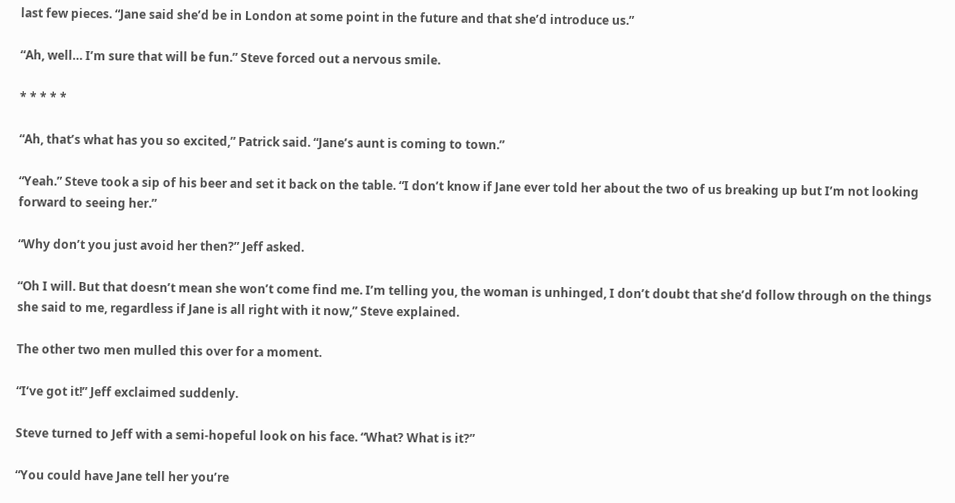last few pieces. “Jane said she’d be in London at some point in the future and that she’d introduce us.”

“Ah, well… I’m sure that will be fun.” Steve forced out a nervous smile.

* * * * *

“Ah, that’s what has you so excited,” Patrick said. “Jane’s aunt is coming to town.”

“Yeah.” Steve took a sip of his beer and set it back on the table. “I don’t know if Jane ever told her about the two of us breaking up but I’m not looking forward to seeing her.”

“Why don’t you just avoid her then?” Jeff asked.

“Oh I will. But that doesn’t mean she won’t come find me. I’m telling you, the woman is unhinged, I don’t doubt that she’d follow through on the things she said to me, regardless if Jane is all right with it now,” Steve explained.

The other two men mulled this over for a moment.

“I‘ve got it!” Jeff exclaimed suddenly.

Steve turned to Jeff with a semi-hopeful look on his face. “What? What is it?”

“You could have Jane tell her you’re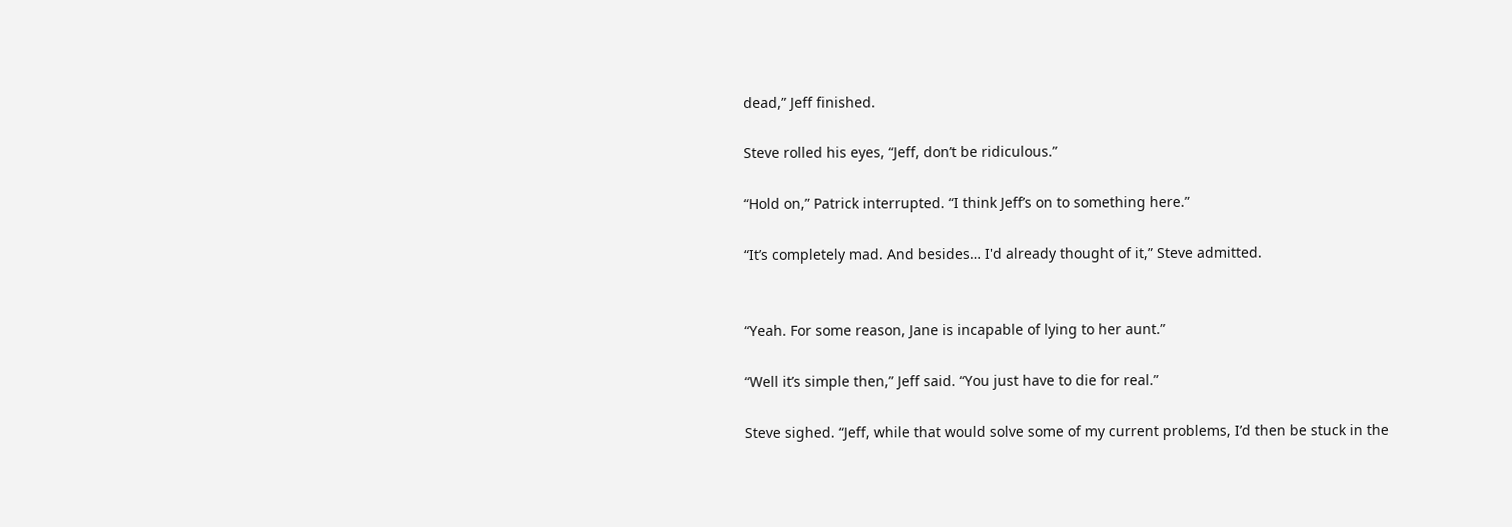dead,” Jeff finished.

Steve rolled his eyes, “Jeff, don’t be ridiculous.”

“Hold on,” Patrick interrupted. “I think Jeff’s on to something here.”

“It’s completely mad. And besides… I'd already thought of it,” Steve admitted.


“Yeah. For some reason, Jane is incapable of lying to her aunt.”

“Well it’s simple then,” Jeff said. “You just have to die for real.”

Steve sighed. “Jeff, while that would solve some of my current problems, I’d then be stuck in the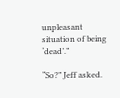unpleasant situation of being ‘dead’.”

“So?” Jeff asked.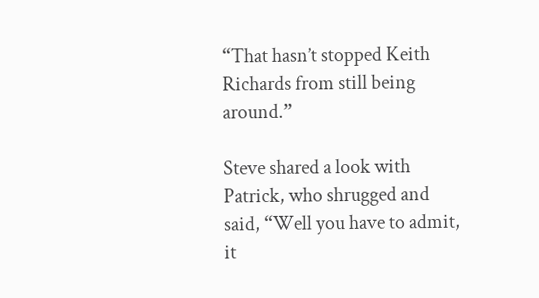“That hasn’t stopped Keith Richards from still being around.”

Steve shared a look with Patrick, who shrugged and said, “Well you have to admit, it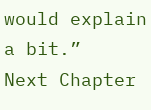would explain a bit.”
Next Chapter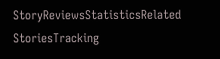StoryReviewsStatisticsRelated StoriesTracking